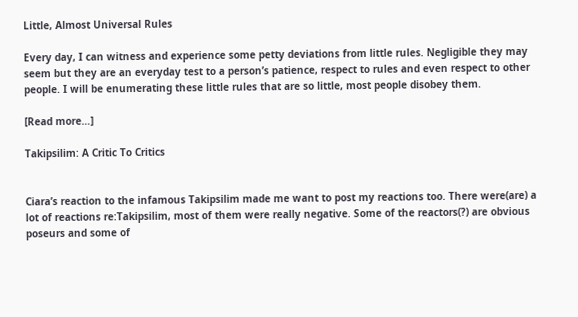Little, Almost Universal Rules

Every day, I can witness and experience some petty deviations from little rules. Negligible they may seem but they are an everyday test to a person’s patience, respect to rules and even respect to other people. I will be enumerating these little rules that are so little, most people disobey them.

[Read more…]

Takipsilim: A Critic To Critics


Ciara’s reaction to the infamous Takipsilim made me want to post my reactions too. There were(are) a lot of reactions re:Takipsilim, most of them were really negative. Some of the reactors(?) are obvious poseurs and some of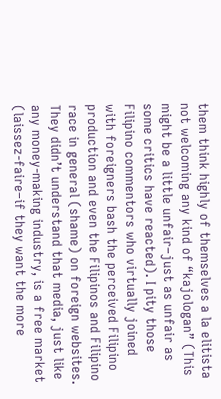them think highly of themselves a la elitista not welcoming any kind of “kajologan” (This might be a little unfair–just as unfair as some critics have reacted). I pity those Filipino commentors who virtually joined with foreigners bash the perceived Filipino production and even the Filipinos and Filipino race in general (shame) on foreign websites. They didn’t understand that media, just like any money-making industry, is a free market (laissez-faire–if they want the more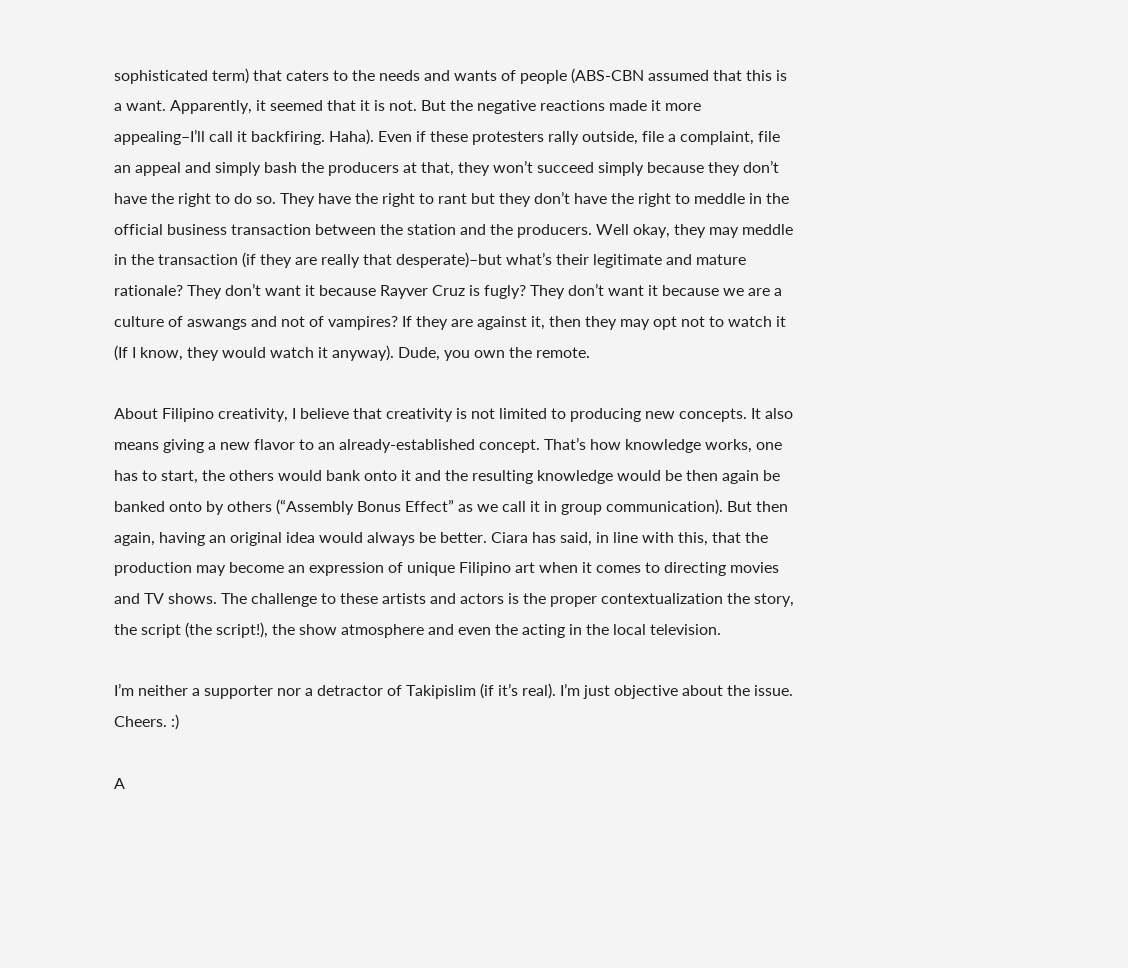sophisticated term) that caters to the needs and wants of people (ABS-CBN assumed that this is a want. Apparently, it seemed that it is not. But the negative reactions made it more appealing–I’ll call it backfiring. Haha). Even if these protesters rally outside, file a complaint, file an appeal and simply bash the producers at that, they won’t succeed simply because they don’t have the right to do so. They have the right to rant but they don’t have the right to meddle in the official business transaction between the station and the producers. Well okay, they may meddle in the transaction (if they are really that desperate)–but what’s their legitimate and mature rationale? They don’t want it because Rayver Cruz is fugly? They don’t want it because we are a culture of aswangs and not of vampires? If they are against it, then they may opt not to watch it (If I know, they would watch it anyway). Dude, you own the remote.

About Filipino creativity, I believe that creativity is not limited to producing new concepts. It also means giving a new flavor to an already-established concept. That’s how knowledge works, one has to start, the others would bank onto it and the resulting knowledge would be then again be banked onto by others (“Assembly Bonus Effect” as we call it in group communication). But then again, having an original idea would always be better. Ciara has said, in line with this, that the production may become an expression of unique Filipino art when it comes to directing movies and TV shows. The challenge to these artists and actors is the proper contextualization the story, the script (the script!), the show atmosphere and even the acting in the local television.

I’m neither a supporter nor a detractor of Takipislim (if it’s real). I’m just objective about the issue. Cheers. :)

A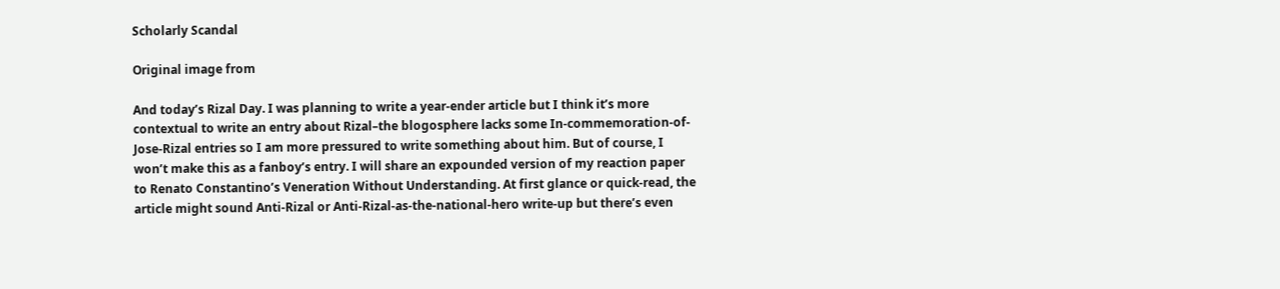Scholarly Scandal

Original image from

And today’s Rizal Day. I was planning to write a year-ender article but I think it’s more contextual to write an entry about Rizal–the blogosphere lacks some In-commemoration-of-Jose-Rizal entries so I am more pressured to write something about him. But of course, I won’t make this as a fanboy’s entry. I will share an expounded version of my reaction paper to Renato Constantino’s Veneration Without Understanding. At first glance or quick-read, the article might sound Anti-Rizal or Anti-Rizal-as-the-national-hero write-up but there’s even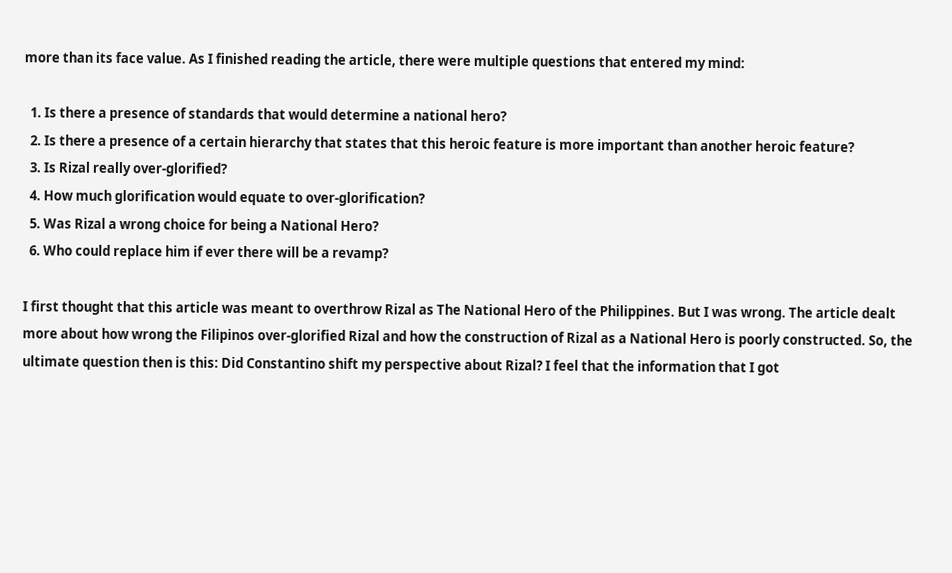more than its face value. As I finished reading the article, there were multiple questions that entered my mind:

  1. Is there a presence of standards that would determine a national hero?
  2. Is there a presence of a certain hierarchy that states that this heroic feature is more important than another heroic feature?
  3. Is Rizal really over-glorified?
  4. How much glorification would equate to over-glorification?
  5. Was Rizal a wrong choice for being a National Hero?
  6. Who could replace him if ever there will be a revamp?

I first thought that this article was meant to overthrow Rizal as The National Hero of the Philippines. But I was wrong. The article dealt more about how wrong the Filipinos over-glorified Rizal and how the construction of Rizal as a National Hero is poorly constructed. So, the ultimate question then is this: Did Constantino shift my perspective about Rizal? I feel that the information that I got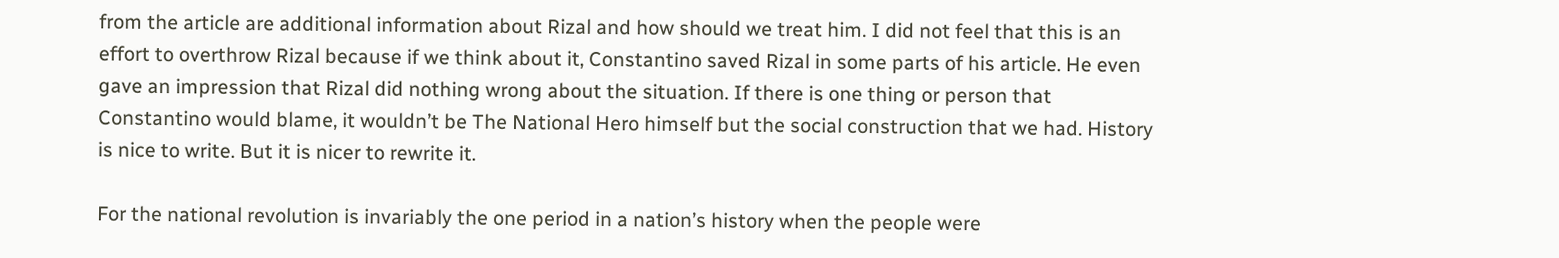from the article are additional information about Rizal and how should we treat him. I did not feel that this is an effort to overthrow Rizal because if we think about it, Constantino saved Rizal in some parts of his article. He even gave an impression that Rizal did nothing wrong about the situation. If there is one thing or person that Constantino would blame, it wouldn’t be The National Hero himself but the social construction that we had. History is nice to write. But it is nicer to rewrite it.

For the national revolution is invariably the one period in a nation’s history when the people were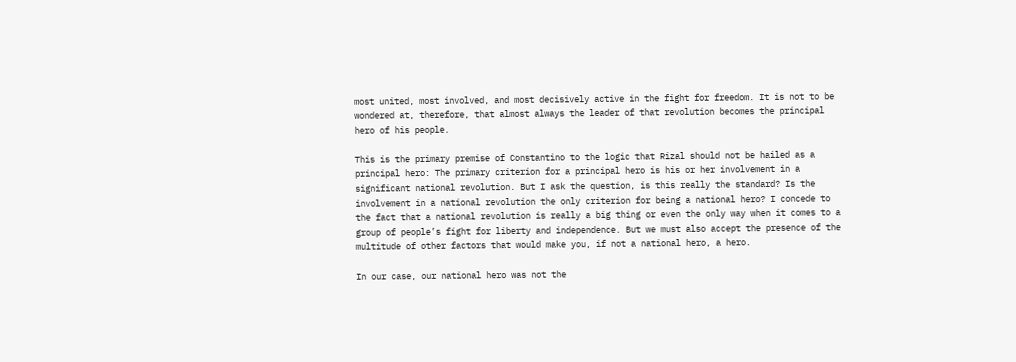most united, most involved, and most decisively active in the fight for freedom. It is not to be wondered at, therefore, that almost always the leader of that revolution becomes the principal hero of his people.

This is the primary premise of Constantino to the logic that Rizal should not be hailed as a principal hero: The primary criterion for a principal hero is his or her involvement in a significant national revolution. But I ask the question, is this really the standard? Is the involvement in a national revolution the only criterion for being a national hero? I concede to the fact that a national revolution is really a big thing or even the only way when it comes to a group of people’s fight for liberty and independence. But we must also accept the presence of the multitude of other factors that would make you, if not a national hero, a hero.

In our case, our national hero was not the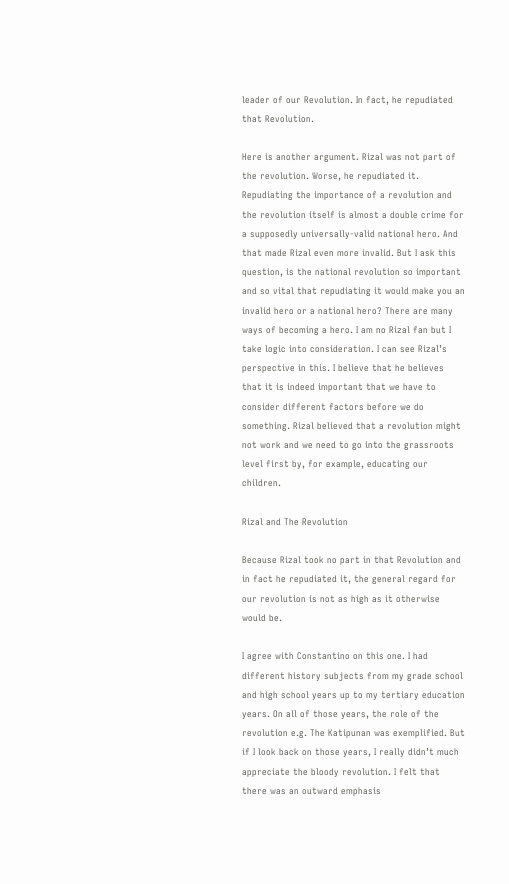leader of our Revolution. In fact, he repudiated that Revolution.

Here is another argument. Rizal was not part of the revolution. Worse, he repudiated it. Repudiating the importance of a revolution and the revolution itself is almost a double crime for a supposedly universally-valid national hero. And that made Rizal even more invalid. But I ask this question, is the national revolution so important and so vital that repudiating it would make you an invalid hero or a national hero? There are many ways of becoming a hero. I am no Rizal fan but I take logic into consideration. I can see Rizal’s perspective in this. I believe that he believes that it is indeed important that we have to consider different factors before we do something. Rizal believed that a revolution might not work and we need to go into the grassroots level first by, for example, educating our children.

Rizal and The Revolution

Because Rizal took no part in that Revolution and in fact he repudiated it, the general regard for our revolution is not as high as it otherwise would be.

I agree with Constantino on this one. I had different history subjects from my grade school and high school years up to my tertiary education years. On all of those years, the role of the revolution e.g. The Katipunan was exemplified. But if I look back on those years, I really didn’t much appreciate the bloody revolution. I felt that there was an outward emphasis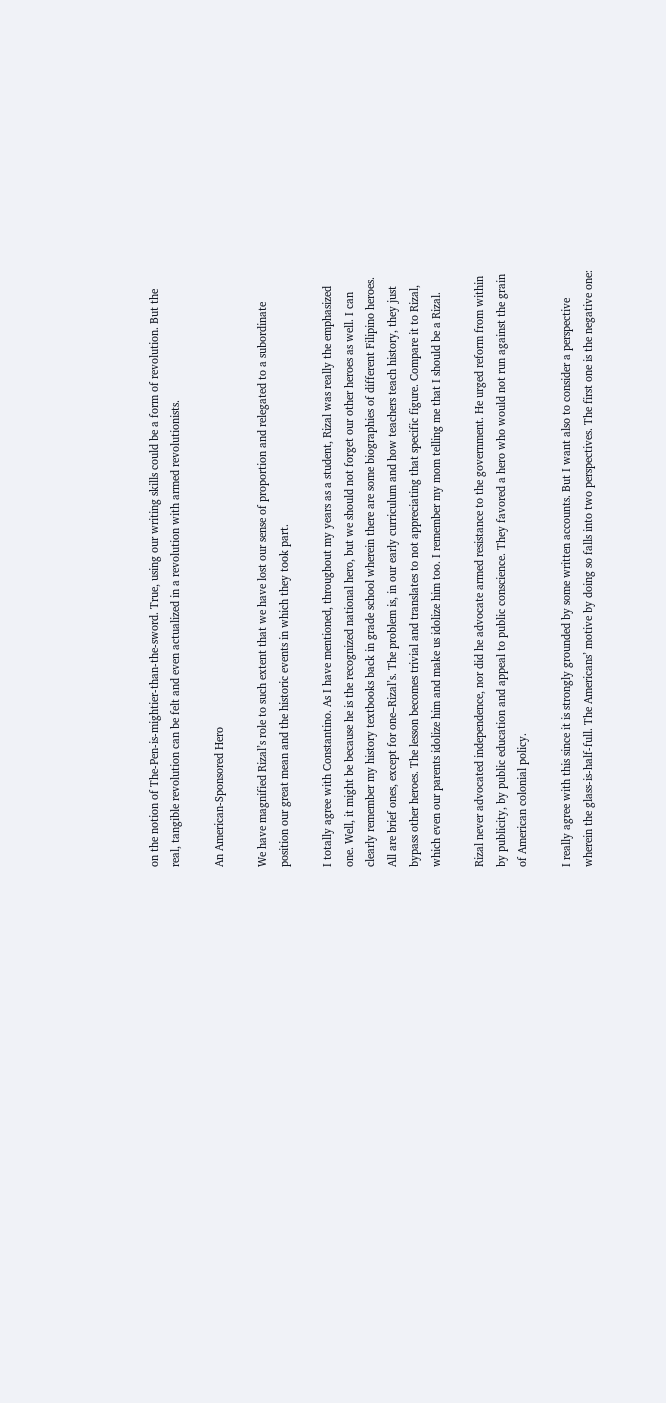on the notion of The-Pen-is-mightier-than-the-sword. True, using our writing skills could be a form of revolution. But the real, tangible revolution can be felt and even actualized in a revolution with armed revolutionists.

An American-Sponsored Hero

We have magnified Rizal’s role to such extent that we have lost our sense of proportion and relegated to a subordinate position our great mean and the historic events in which they took part.

I totally agree with Constantino. As I have mentioned, throughout my years as a student, Rizal was really the emphasized one. Well, it might be because he is the recognized national hero, but we should not forget our other heroes as well. I can clearly remember my history textbooks back in grade school wherein there are some biographies of different Filipino heroes. All are brief ones, except for one–Rizal’s. The problem is, in our early curriculum and how teachers teach history, they just bypass other heroes. The lesson becomes trivial and translates to not appreciating that specific figure. Compare it to Rizal, which even our parents idolize him and make us idolize him too. I remember my mom telling me that I should be a Rizal.

Rizal never advocated independence, nor did he advocate armed resistance to the government. He urged reform from within by publicity, by public education and appeal to public conscience. They favored a hero who would not run against the grain of American colonial policy.

I really agree with this since it is strongly grounded by some written accounts. But I want also to consider a perspective wherein the glass-is-half-full. The Americans’ motive by doing so falls into two perspectives. The first one is the negative one: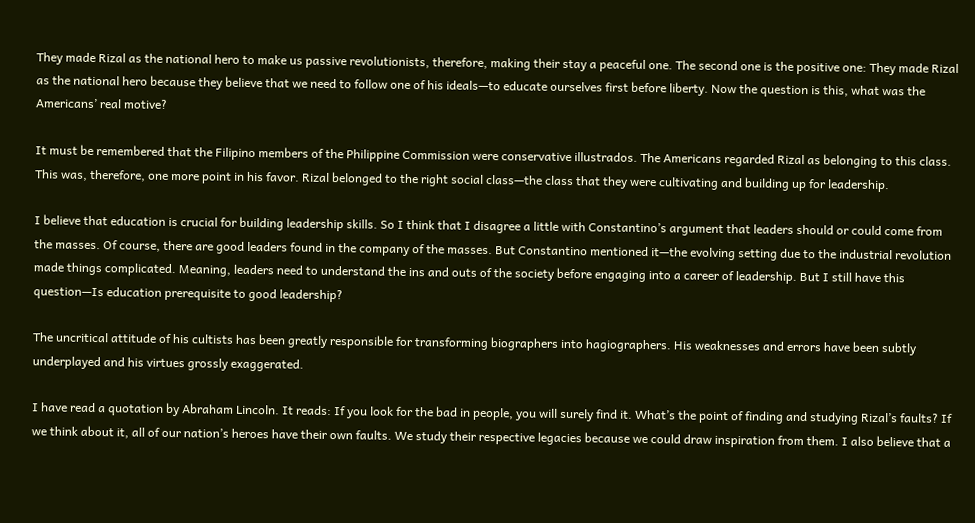They made Rizal as the national hero to make us passive revolutionists, therefore, making their stay a peaceful one. The second one is the positive one: They made Rizal as the national hero because they believe that we need to follow one of his ideals—to educate ourselves first before liberty. Now the question is this, what was the Americans’ real motive?

It must be remembered that the Filipino members of the Philippine Commission were conservative illustrados. The Americans regarded Rizal as belonging to this class. This was, therefore, one more point in his favor. Rizal belonged to the right social class—the class that they were cultivating and building up for leadership.

I believe that education is crucial for building leadership skills. So I think that I disagree a little with Constantino’s argument that leaders should or could come from the masses. Of course, there are good leaders found in the company of the masses. But Constantino mentioned it—the evolving setting due to the industrial revolution made things complicated. Meaning, leaders need to understand the ins and outs of the society before engaging into a career of leadership. But I still have this question—Is education prerequisite to good leadership?

The uncritical attitude of his cultists has been greatly responsible for transforming biographers into hagiographers. His weaknesses and errors have been subtly underplayed and his virtues grossly exaggerated.

I have read a quotation by Abraham Lincoln. It reads: If you look for the bad in people, you will surely find it. What’s the point of finding and studying Rizal’s faults? If we think about it, all of our nation’s heroes have their own faults. We study their respective legacies because we could draw inspiration from them. I also believe that a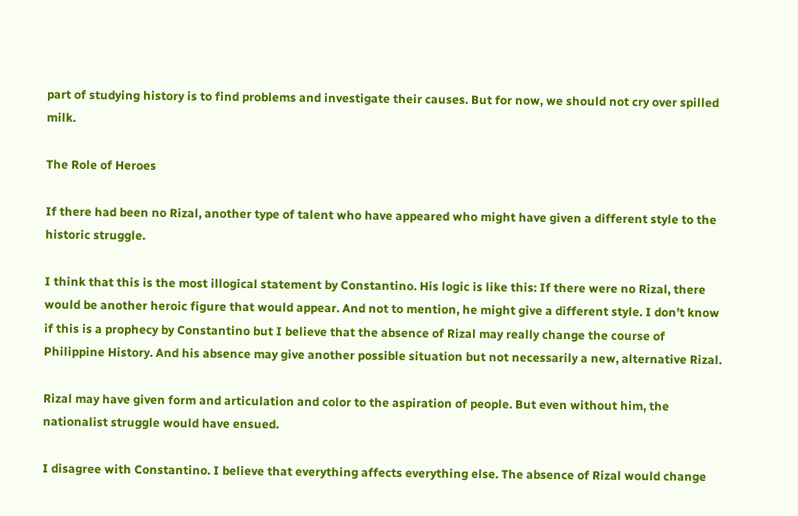part of studying history is to find problems and investigate their causes. But for now, we should not cry over spilled milk.

The Role of Heroes

If there had been no Rizal, another type of talent who have appeared who might have given a different style to the historic struggle.

I think that this is the most illogical statement by Constantino. His logic is like this: If there were no Rizal, there would be another heroic figure that would appear. And not to mention, he might give a different style. I don’t know if this is a prophecy by Constantino but I believe that the absence of Rizal may really change the course of Philippine History. And his absence may give another possible situation but not necessarily a new, alternative Rizal.

Rizal may have given form and articulation and color to the aspiration of people. But even without him, the nationalist struggle would have ensued.

I disagree with Constantino. I believe that everything affects everything else. The absence of Rizal would change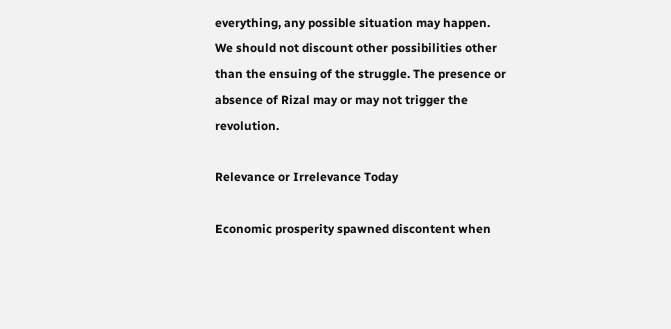everything, any possible situation may happen. We should not discount other possibilities other than the ensuing of the struggle. The presence or absence of Rizal may or may not trigger the revolution.

Relevance or Irrelevance Today

Economic prosperity spawned discontent when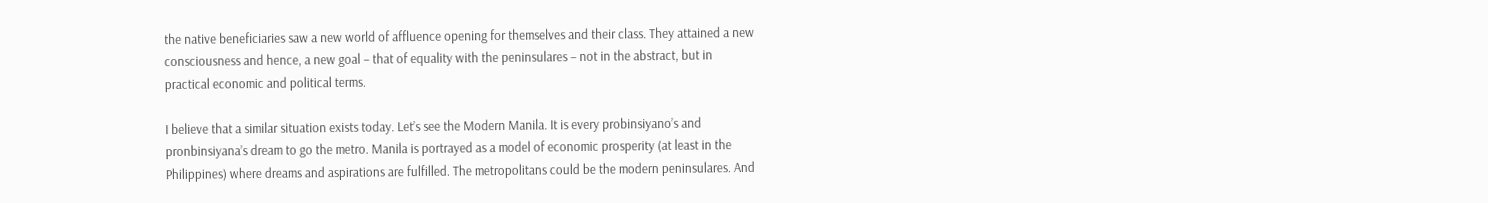the native beneficiaries saw a new world of affluence opening for themselves and their class. They attained a new consciousness and hence, a new goal – that of equality with the peninsulares – not in the abstract, but in practical economic and political terms.

I believe that a similar situation exists today. Let’s see the Modern Manila. It is every probinsiyano’s and pronbinsiyana’s dream to go the metro. Manila is portrayed as a model of economic prosperity (at least in the Philippines) where dreams and aspirations are fulfilled. The metropolitans could be the modern peninsulares. And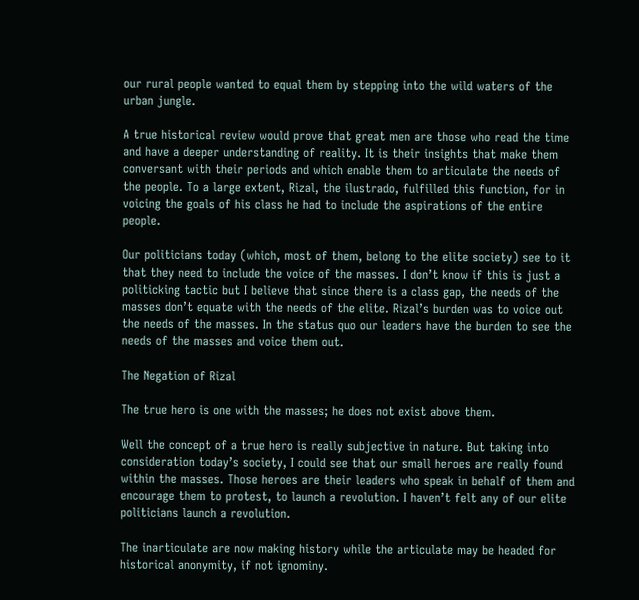our rural people wanted to equal them by stepping into the wild waters of the urban jungle.

A true historical review would prove that great men are those who read the time and have a deeper understanding of reality. It is their insights that make them conversant with their periods and which enable them to articulate the needs of the people. To a large extent, Rizal, the ilustrado, fulfilled this function, for in voicing the goals of his class he had to include the aspirations of the entire people.

Our politicians today (which, most of them, belong to the elite society) see to it that they need to include the voice of the masses. I don’t know if this is just a politicking tactic but I believe that since there is a class gap, the needs of the masses don’t equate with the needs of the elite. Rizal’s burden was to voice out the needs of the masses. In the status quo our leaders have the burden to see the needs of the masses and voice them out.

The Negation of Rizal

The true hero is one with the masses; he does not exist above them.

Well the concept of a true hero is really subjective in nature. But taking into consideration today’s society, I could see that our small heroes are really found within the masses. Those heroes are their leaders who speak in behalf of them and encourage them to protest, to launch a revolution. I haven’t felt any of our elite politicians launch a revolution.

The inarticulate are now making history while the articulate may be headed for historical anonymity, if not ignominy.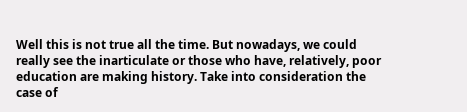Well this is not true all the time. But nowadays, we could really see the inarticulate or those who have, relatively, poor education are making history. Take into consideration the case of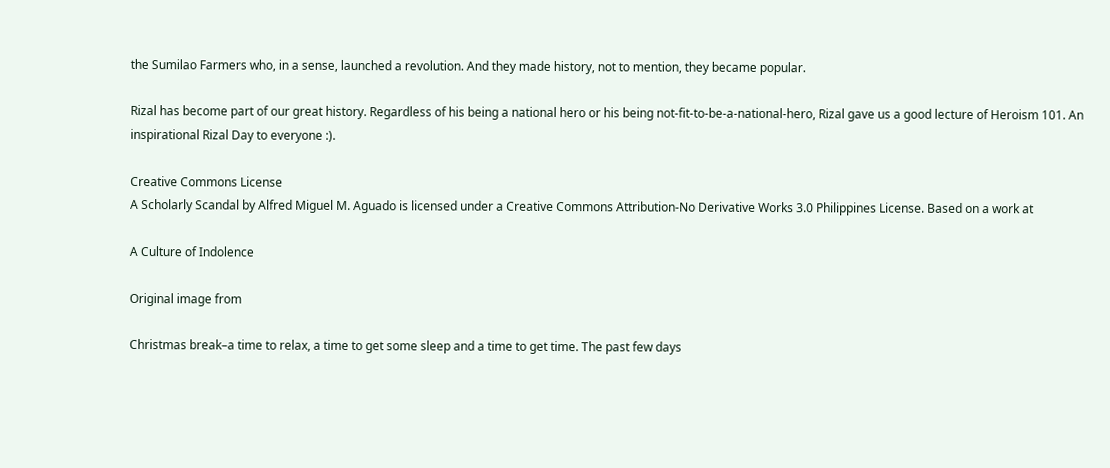the Sumilao Farmers who, in a sense, launched a revolution. And they made history, not to mention, they became popular.

Rizal has become part of our great history. Regardless of his being a national hero or his being not-fit-to-be-a-national-hero, Rizal gave us a good lecture of Heroism 101. An inspirational Rizal Day to everyone :).

Creative Commons License
A Scholarly Scandal by Alfred Miguel M. Aguado is licensed under a Creative Commons Attribution-No Derivative Works 3.0 Philippines License. Based on a work at

A Culture of Indolence

Original image from

Christmas break–a time to relax, a time to get some sleep and a time to get time. The past few days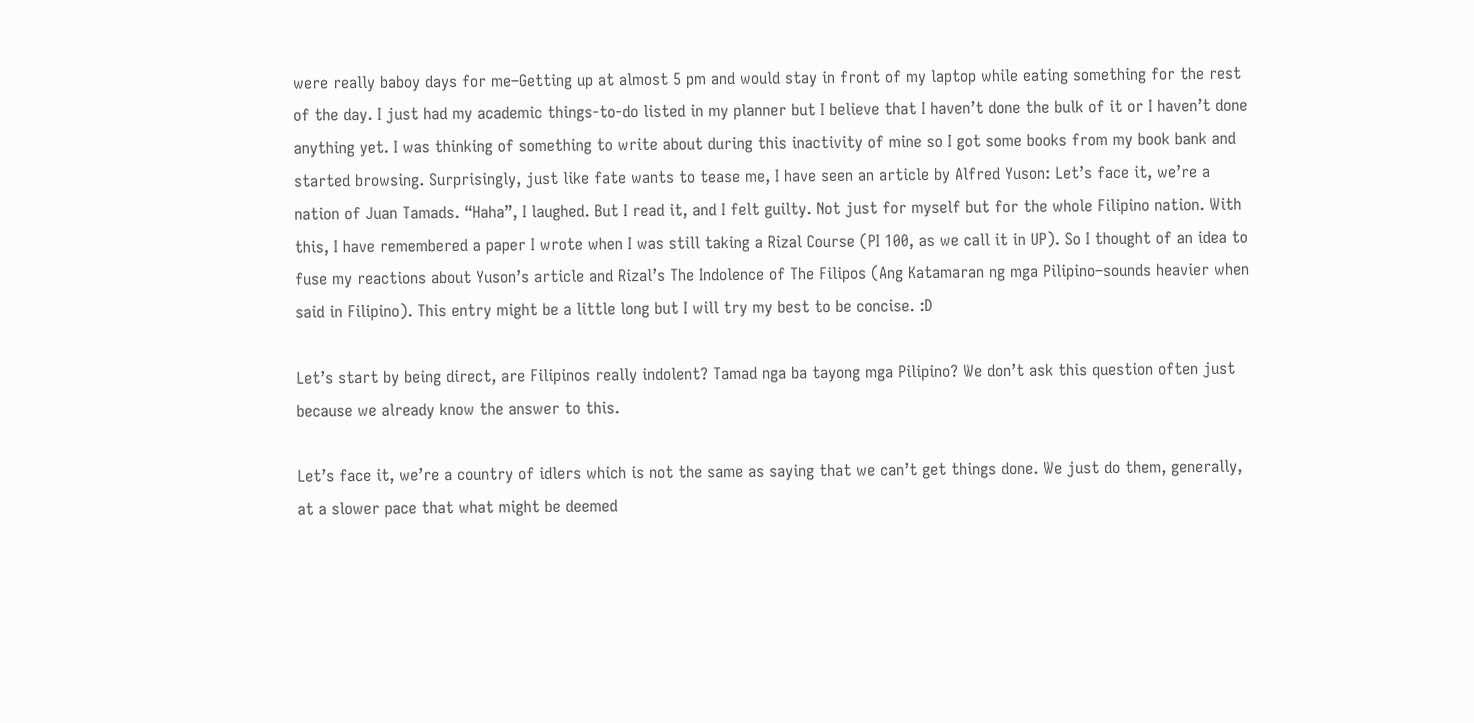were really baboy days for me–Getting up at almost 5 pm and would stay in front of my laptop while eating something for the rest of the day. I just had my academic things-to-do listed in my planner but I believe that I haven’t done the bulk of it or I haven’t done anything yet. I was thinking of something to write about during this inactivity of mine so I got some books from my book bank and started browsing. Surprisingly, just like fate wants to tease me, I have seen an article by Alfred Yuson: Let’s face it, we’re a nation of Juan Tamads. “Haha”, I laughed. But I read it, and I felt guilty. Not just for myself but for the whole Filipino nation. With this, I have remembered a paper I wrote when I was still taking a Rizal Course (PI 100, as we call it in UP). So I thought of an idea to fuse my reactions about Yuson’s article and Rizal’s The Indolence of The Filipos (Ang Katamaran ng mga Pilipino–sounds heavier when said in Filipino). This entry might be a little long but I will try my best to be concise. :D

Let’s start by being direct, are Filipinos really indolent? Tamad nga ba tayong mga Pilipino? We don’t ask this question often just because we already know the answer to this.

Let’s face it, we’re a country of idlers which is not the same as saying that we can’t get things done. We just do them, generally, at a slower pace that what might be deemed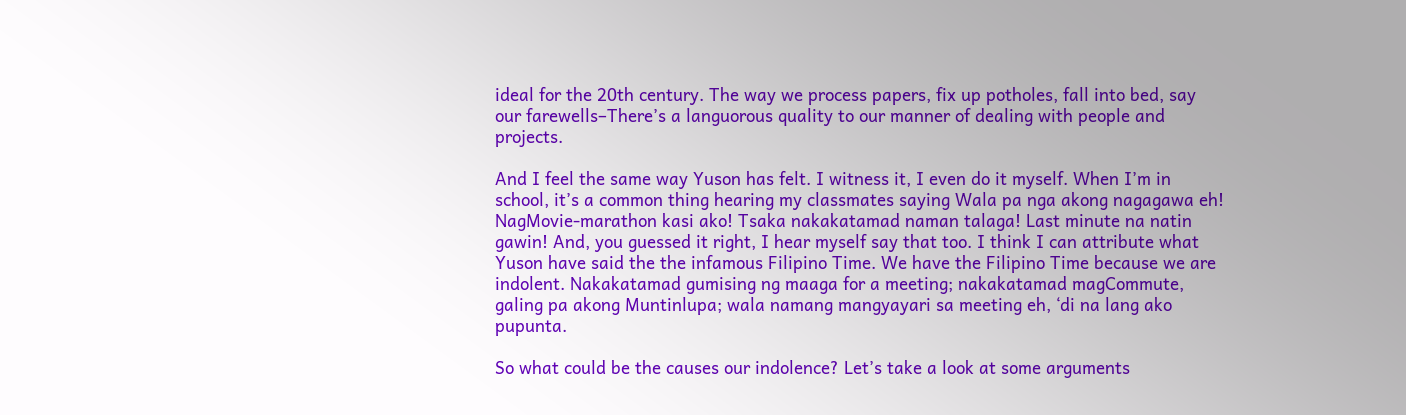ideal for the 20th century. The way we process papers, fix up potholes, fall into bed, say our farewells–There’s a languorous quality to our manner of dealing with people and projects.

And I feel the same way Yuson has felt. I witness it, I even do it myself. When I’m in school, it’s a common thing hearing my classmates saying Wala pa nga akong nagagawa eh! NagMovie-marathon kasi ako! Tsaka nakakatamad naman talaga! Last minute na natin gawin! And, you guessed it right, I hear myself say that too. I think I can attribute what Yuson have said the the infamous Filipino Time. We have the Filipino Time because we are indolent. Nakakatamad gumising ng maaga for a meeting; nakakatamad magCommute, galing pa akong Muntinlupa; wala namang mangyayari sa meeting eh, ‘di na lang ako pupunta.

So what could be the causes our indolence? Let’s take a look at some arguments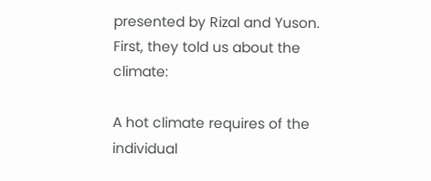presented by Rizal and Yuson. First, they told us about the climate:

A hot climate requires of the individual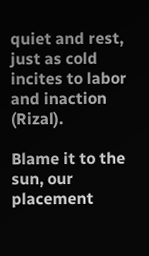quiet and rest, just as cold incites to labor and inaction (Rizal).

Blame it to the sun, our placement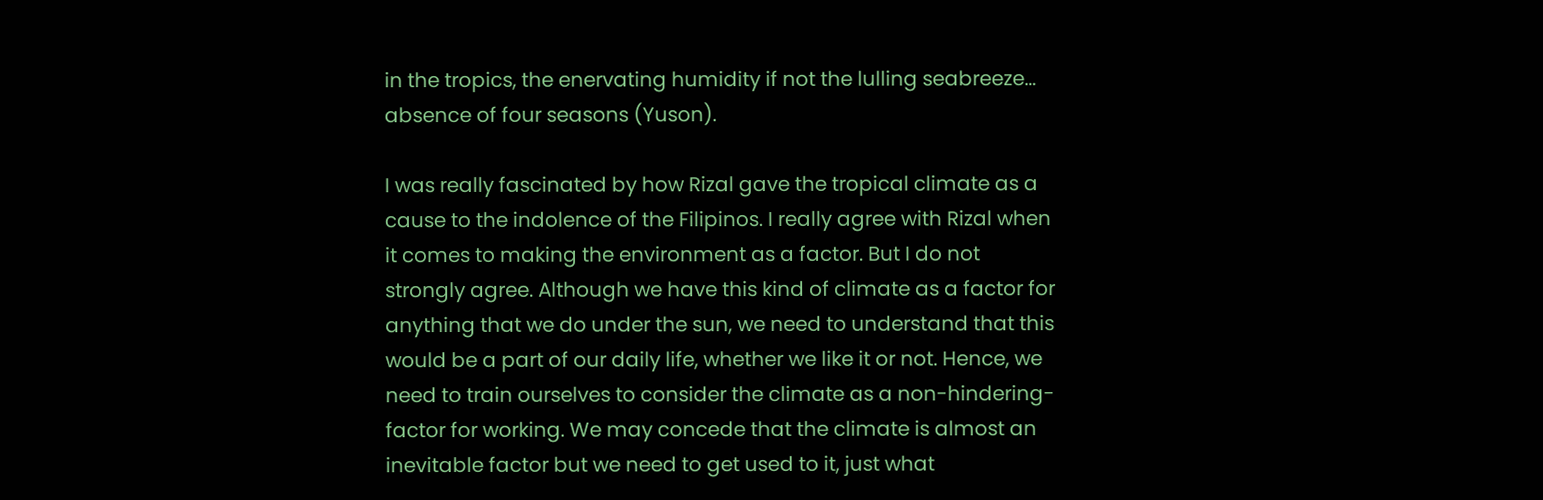in the tropics, the enervating humidity if not the lulling seabreeze… absence of four seasons (Yuson).

I was really fascinated by how Rizal gave the tropical climate as a cause to the indolence of the Filipinos. I really agree with Rizal when it comes to making the environment as a factor. But I do not strongly agree. Although we have this kind of climate as a factor for anything that we do under the sun, we need to understand that this would be a part of our daily life, whether we like it or not. Hence, we need to train ourselves to consider the climate as a non-hindering-factor for working. We may concede that the climate is almost an inevitable factor but we need to get used to it, just what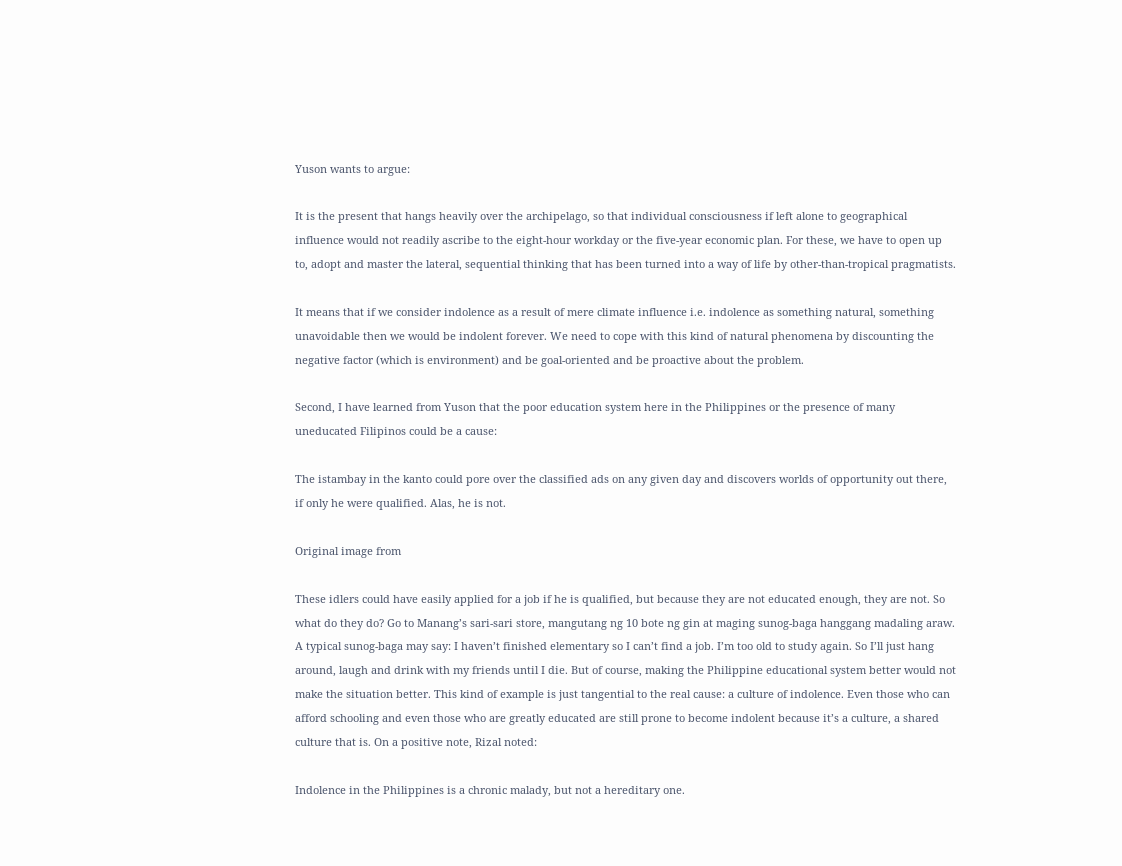Yuson wants to argue:

It is the present that hangs heavily over the archipelago, so that individual consciousness if left alone to geographical influence would not readily ascribe to the eight-hour workday or the five-year economic plan. For these, we have to open up to, adopt and master the lateral, sequential thinking that has been turned into a way of life by other-than-tropical pragmatists.

It means that if we consider indolence as a result of mere climate influence i.e. indolence as something natural, something unavoidable then we would be indolent forever. We need to cope with this kind of natural phenomena by discounting the negative factor (which is environment) and be goal-oriented and be proactive about the problem.

Second, I have learned from Yuson that the poor education system here in the Philippines or the presence of many uneducated Filipinos could be a cause:

The istambay in the kanto could pore over the classified ads on any given day and discovers worlds of opportunity out there, if only he were qualified. Alas, he is not.

Original image from

These idlers could have easily applied for a job if he is qualified, but because they are not educated enough, they are not. So what do they do? Go to Manang’s sari-sari store, mangutang ng 10 bote ng gin at maging sunog-baga hanggang madaling araw. A typical sunog-baga may say: I haven’t finished elementary so I can’t find a job. I’m too old to study again. So I’ll just hang around, laugh and drink with my friends until I die. But of course, making the Philippine educational system better would not make the situation better. This kind of example is just tangential to the real cause: a culture of indolence. Even those who can afford schooling and even those who are greatly educated are still prone to become indolent because it’s a culture, a shared culture that is. On a positive note, Rizal noted:

Indolence in the Philippines is a chronic malady, but not a hereditary one.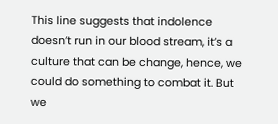This line suggests that indolence doesn’t run in our blood stream, it’s a culture that can be change, hence, we could do something to combat it. But we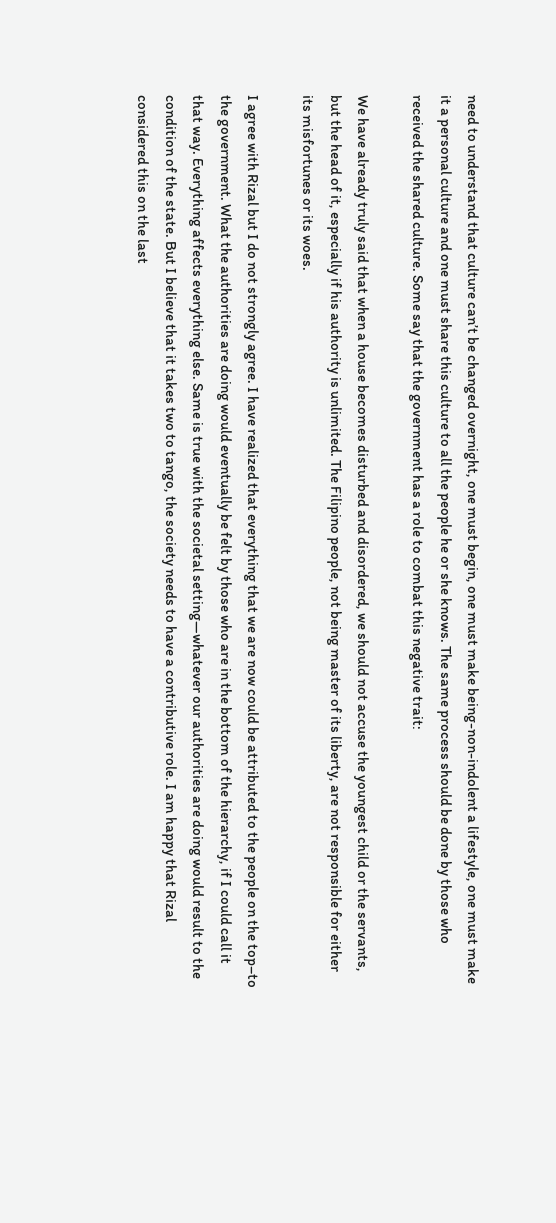need to understand that culture can’t be changed overnight, one must begin, one must make being-non-indolent a lifestyle, one must make it a personal culture and one must share this culture to all the people he or she knows. The same process should be done by those who received the shared culture. Some say that the government has a role to combat this negative trait:

We have already truly said that when a house becomes disturbed and disordered, we should not accuse the youngest child or the servants, but the head of it, especially if his authority is unlimited. The Filipino people, not being master of its liberty, are not responsible for either its misfortunes or its woes.

I agree with Rizal but I do not strongly agree. I have realized that everything that we are now could be attributed to the people on the top–to the government. What the authorities are doing would eventually be felt by those who are in the bottom of the hierarchy, if I could call it that way. Everything affects everything else. Same is true with the societal setting—whatever our authorities are doing would result to the condition of the state. But I believe that it takes two to tango, the society needs to have a contributive role. I am happy that Rizal considered this on the last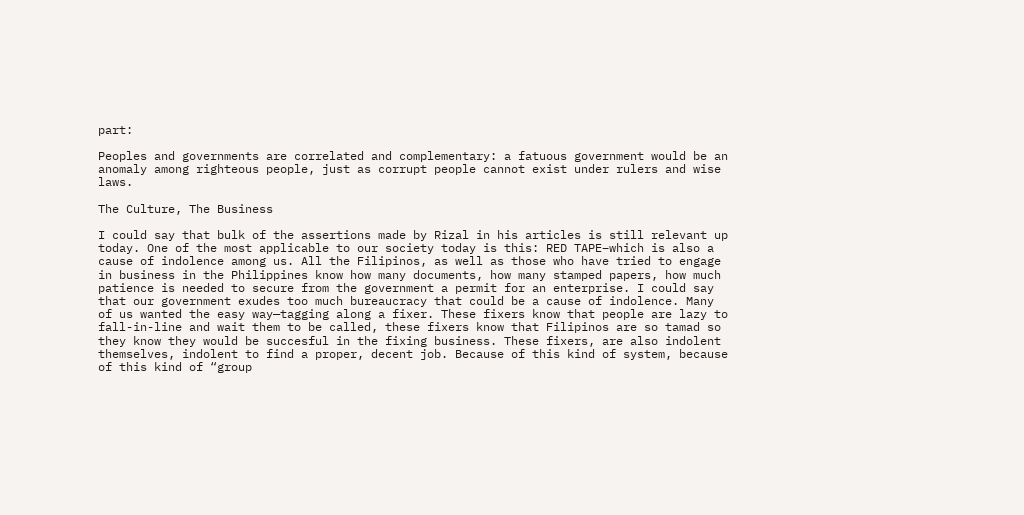part:

Peoples and governments are correlated and complementary: a fatuous government would be an anomaly among righteous people, just as corrupt people cannot exist under rulers and wise laws.

The Culture, The Business

I could say that bulk of the assertions made by Rizal in his articles is still relevant up today. One of the most applicable to our society today is this: RED TAPE–which is also a cause of indolence among us. All the Filipinos, as well as those who have tried to engage in business in the Philippines know how many documents, how many stamped papers, how much patience is needed to secure from the government a permit for an enterprise. I could say that our government exudes too much bureaucracy that could be a cause of indolence. Many of us wanted the easy way—tagging along a fixer. These fixers know that people are lazy to fall-in-line and wait them to be called, these fixers know that Filipinos are so tamad so they know they would be succesful in the fixing business. These fixers, are also indolent themselves, indolent to find a proper, decent job. Because of this kind of system, because of this kind of “group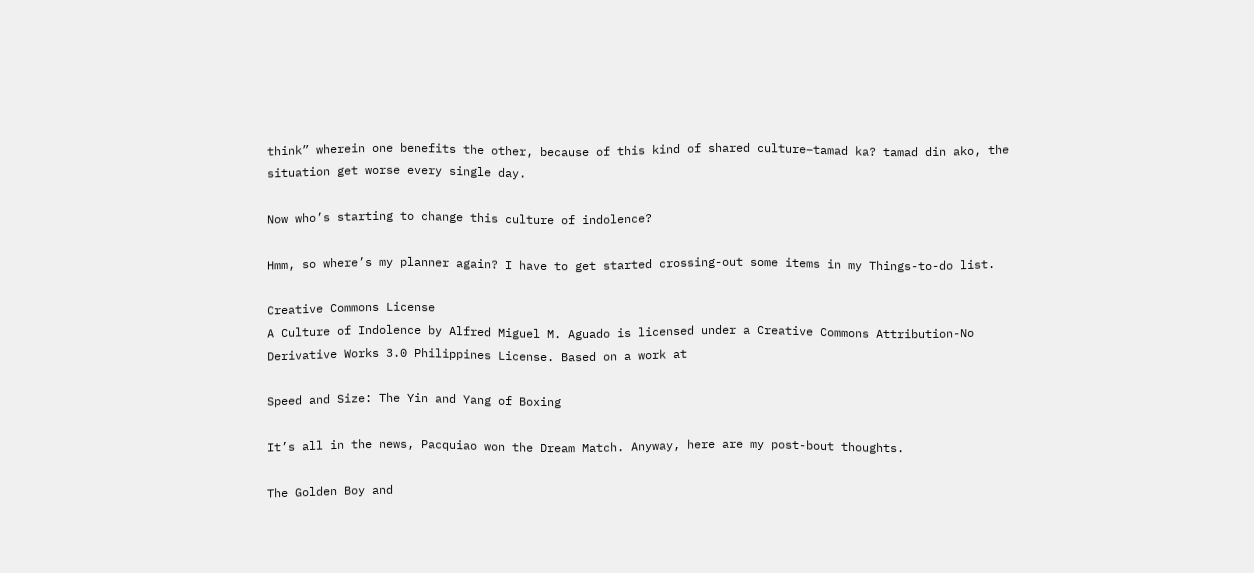think” wherein one benefits the other, because of this kind of shared culture–tamad ka? tamad din ako, the situation get worse every single day.

Now who’s starting to change this culture of indolence?

Hmm, so where’s my planner again? I have to get started crossing-out some items in my Things-to-do list.

Creative Commons License
A Culture of Indolence by Alfred Miguel M. Aguado is licensed under a Creative Commons Attribution-No Derivative Works 3.0 Philippines License. Based on a work at

Speed and Size: The Yin and Yang of Boxing

It’s all in the news, Pacquiao won the Dream Match. Anyway, here are my post-bout thoughts.

The Golden Boy and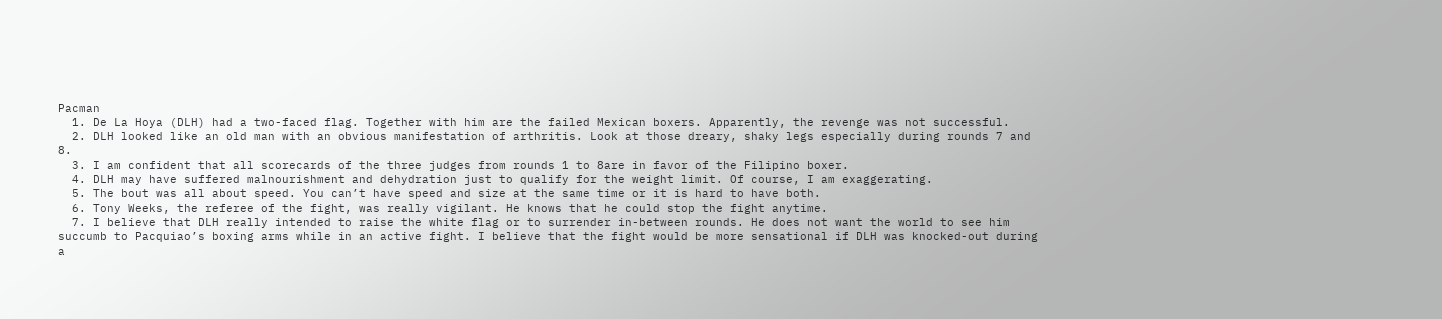Pacman
  1. De La Hoya (DLH) had a two-faced flag. Together with him are the failed Mexican boxers. Apparently, the revenge was not successful.
  2. DLH looked like an old man with an obvious manifestation of arthritis. Look at those dreary, shaky legs especially during rounds 7 and 8.
  3. I am confident that all scorecards of the three judges from rounds 1 to 8are in favor of the Filipino boxer.
  4. DLH may have suffered malnourishment and dehydration just to qualify for the weight limit. Of course, I am exaggerating.
  5. The bout was all about speed. You can’t have speed and size at the same time or it is hard to have both.
  6. Tony Weeks, the referee of the fight, was really vigilant. He knows that he could stop the fight anytime.
  7. I believe that DLH really intended to raise the white flag or to surrender in-between rounds. He does not want the world to see him succumb to Pacquiao’s boxing arms while in an active fight. I believe that the fight would be more sensational if DLH was knocked-out during a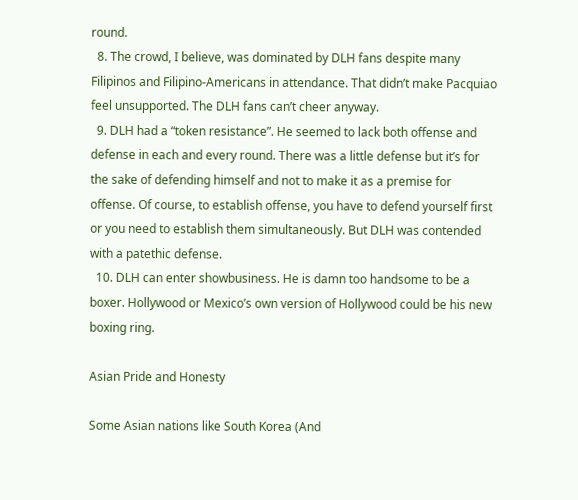round.
  8. The crowd, I believe, was dominated by DLH fans despite many Filipinos and Filipino-Americans in attendance. That didn’t make Pacquiao feel unsupported. The DLH fans can’t cheer anyway.
  9. DLH had a “token resistance”. He seemed to lack both offense and defense in each and every round. There was a little defense but it’s for the sake of defending himself and not to make it as a premise for offense. Of course, to establish offense, you have to defend yourself first or you need to establish them simultaneously. But DLH was contended with a patethic defense.
  10. DLH can enter showbusiness. He is damn too handsome to be a boxer. Hollywood or Mexico’s own version of Hollywood could be his new boxing ring.

Asian Pride and Honesty

Some Asian nations like South Korea (And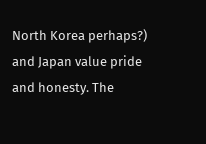North Korea perhaps?) and Japan value pride and honesty. The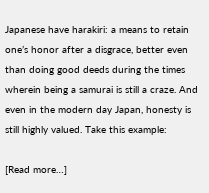Japanese have harakiri: a means to retain one’s honor after a disgrace, better even than doing good deeds during the times wherein being a samurai is still a craze. And even in the modern day Japan, honesty is still highly valued. Take this example:

[Read more…]